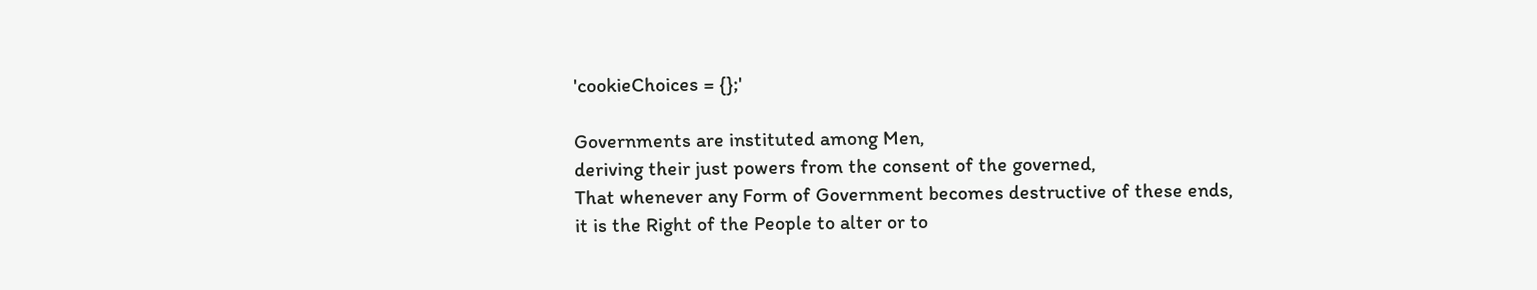'cookieChoices = {};'

Governments are instituted among Men,
deriving their just powers from the consent of the governed,
That whenever any Form of Government becomes destructive of these ends,
it is the Right of the People to alter or to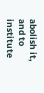abolish it,
and to institute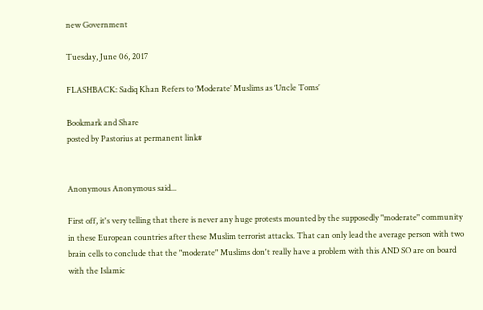new Government

Tuesday, June 06, 2017

FLASHBACK: Sadiq Khan Refers to ‘Moderate’ Muslims as ‘Uncle Toms’

Bookmark and Share
posted by Pastorius at permanent link#


Anonymous Anonymous said...

First off, it's very telling that there is never any huge protests mounted by the supposedly "moderate" community in these European countries after these Muslim terrorist attacks. That can only lead the average person with two brain cells to conclude that the "moderate" Muslims don't really have a problem with this AND SO are on board with the Islamic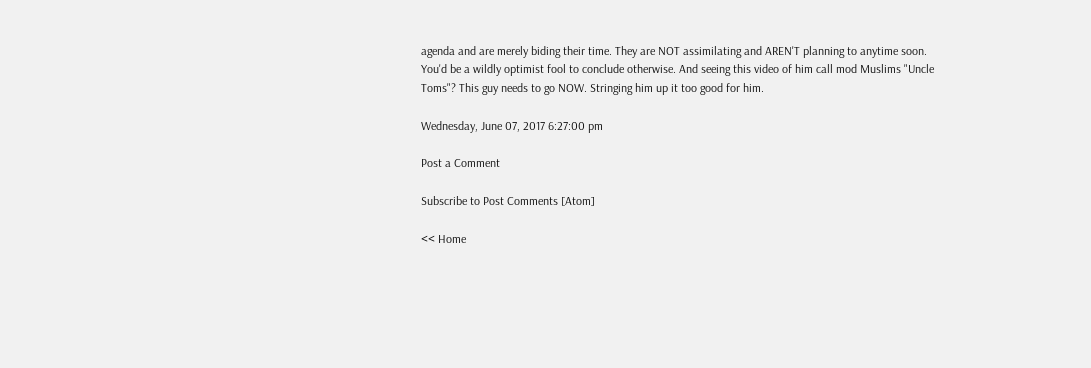agenda and are merely biding their time. They are NOT assimilating and AREN'T planning to anytime soon. You'd be a wildly optimist fool to conclude otherwise. And seeing this video of him call mod Muslims "Uncle Toms"? This guy needs to go NOW. Stringing him up it too good for him.

Wednesday, June 07, 2017 6:27:00 pm

Post a Comment

Subscribe to Post Comments [Atom]

<< Home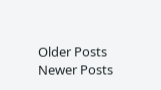Older Posts Newer Posts